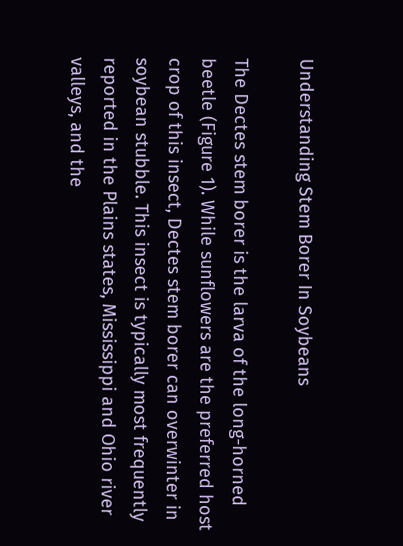Understanding Stem Borer In Soybeans

The Dectes stem borer is the larva of the long-horned beetle (Figure 1). While sunflowers are the preferred host crop of this insect, Dectes stem borer can overwinter in soybean stubble. This insect is typically most frequently reported in the Plains states, Mississippi and Ohio river valleys, and the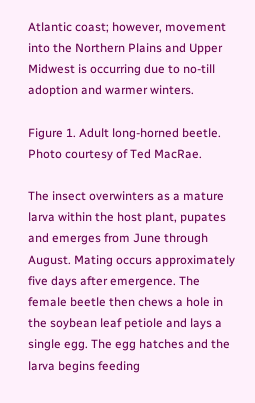Atlantic coast; however, movement into the Northern Plains and Upper Midwest is occurring due to no-till adoption and warmer winters.

Figure 1. Adult long-horned beetle. Photo courtesy of Ted MacRae.

The insect overwinters as a mature larva within the host plant, pupates and emerges from June through August. Mating occurs approximately five days after emergence. The female beetle then chews a hole in the soybean leaf petiole and lays a single egg. The egg hatches and the larva begins feeding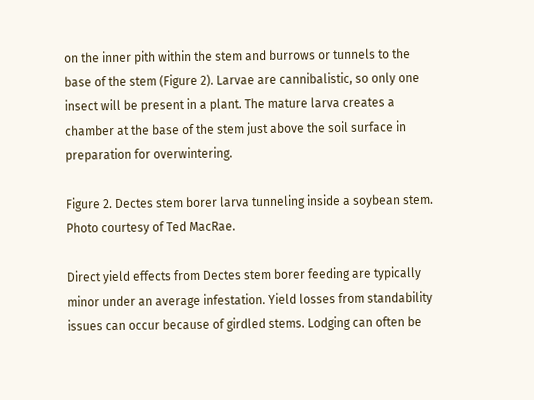on the inner pith within the stem and burrows or tunnels to the base of the stem (Figure 2). Larvae are cannibalistic, so only one insect will be present in a plant. The mature larva creates a chamber at the base of the stem just above the soil surface in preparation for overwintering.

Figure 2. Dectes stem borer larva tunneling inside a soybean stem. Photo courtesy of Ted MacRae.

Direct yield effects from Dectes stem borer feeding are typically minor under an average infestation. Yield losses from standability issues can occur because of girdled stems. Lodging can often be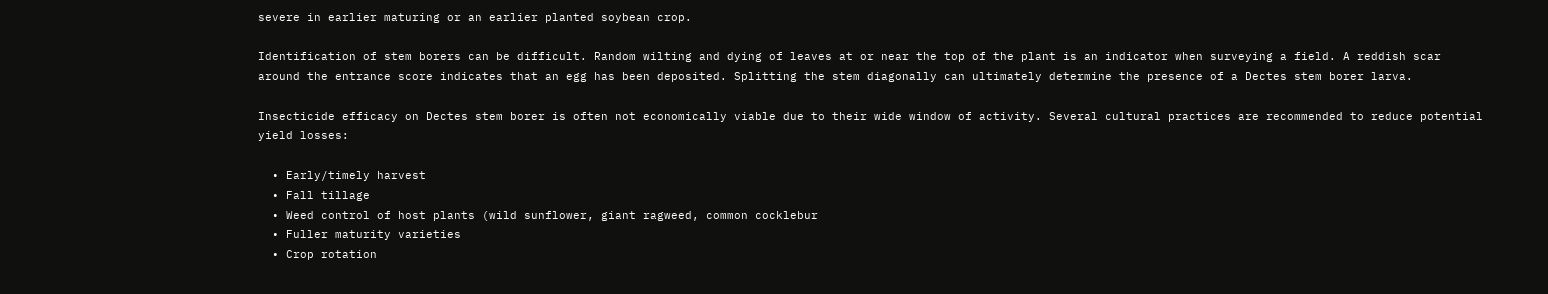severe in earlier maturing or an earlier planted soybean crop.

Identification of stem borers can be difficult. Random wilting and dying of leaves at or near the top of the plant is an indicator when surveying a field. A reddish scar around the entrance score indicates that an egg has been deposited. Splitting the stem diagonally can ultimately determine the presence of a Dectes stem borer larva.

Insecticide efficacy on Dectes stem borer is often not economically viable due to their wide window of activity. Several cultural practices are recommended to reduce potential yield losses:

  • Early/timely harvest
  • Fall tillage
  • Weed control of host plants (wild sunflower, giant ragweed, common cocklebur
  • Fuller maturity varieties
  • Crop rotation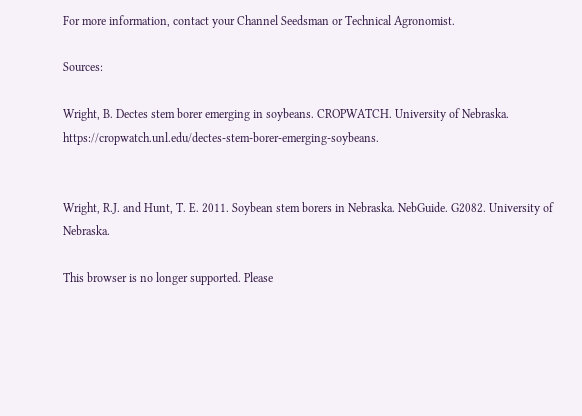For more information, contact your Channel Seedsman or Technical Agronomist.

Sources:

Wright, B. Dectes stem borer emerging in soybeans. CROPWATCH. University of Nebraska. https://cropwatch.unl.edu/dectes-stem-borer-emerging-soybeans.


Wright, R.J. and Hunt, T. E. 2011. Soybean stem borers in Nebraska. NebGuide. G2082. University of Nebraska.

This browser is no longer supported. Please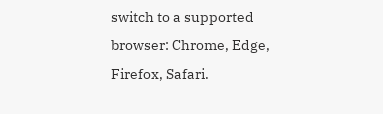switch to a supported browser: Chrome, Edge, Firefox, Safari.